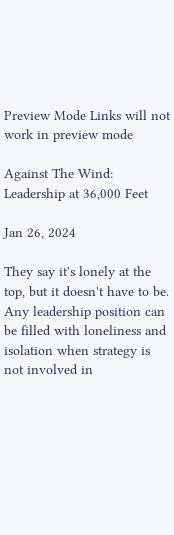Preview Mode Links will not work in preview mode

Against The Wind: Leadership at 36,000 Feet

Jan 26, 2024

They say it's lonely at the top, but it doesn't have to be. Any leadership position can be filled with loneliness and isolation when strategy is not involved in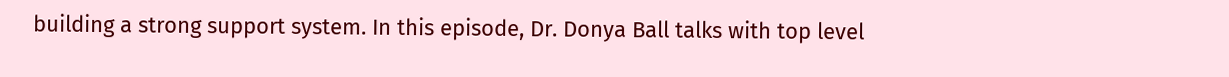building a strong support system. In this episode, Dr. Donya Ball talks with top level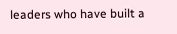leaders who have built a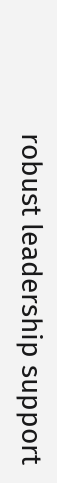robust leadership support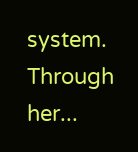system. Through her...